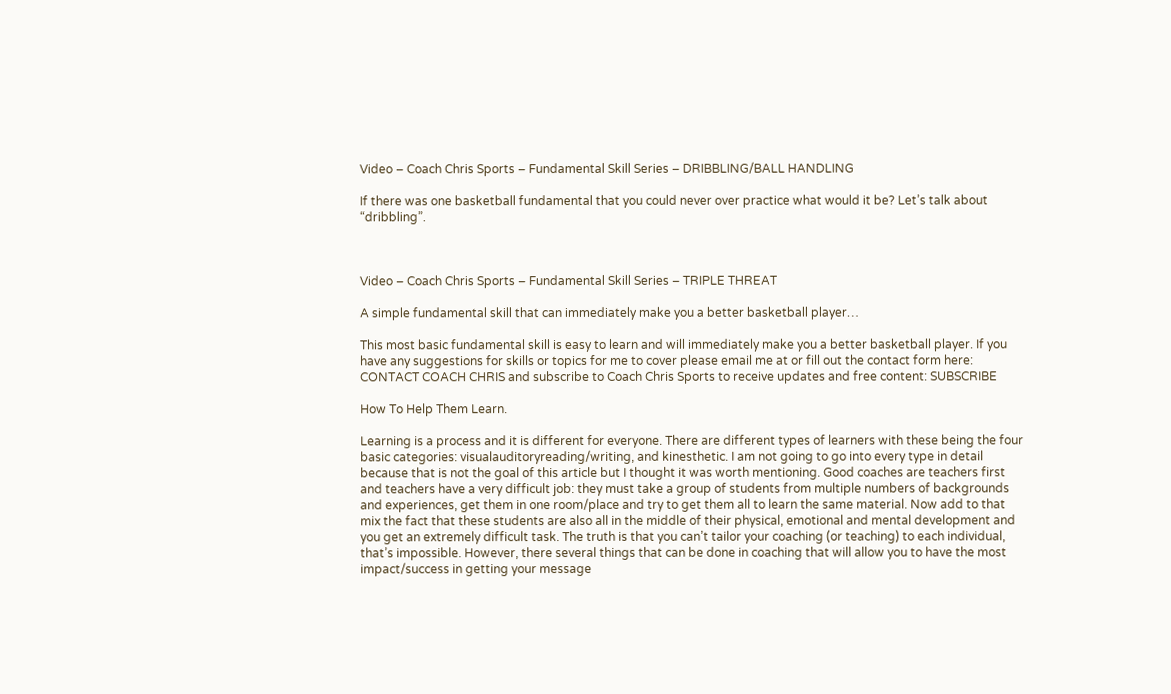Video – Coach Chris Sports – Fundamental Skill Series – DRIBBLING/BALL HANDLING

If there was one basketball fundamental that you could never over practice what would it be? Let’s talk about “dribbling”.



Video – Coach Chris Sports – Fundamental Skill Series – TRIPLE THREAT

A simple fundamental skill that can immediately make you a better basketball player…

This most basic fundamental skill is easy to learn and will immediately make you a better basketball player. If you have any suggestions for skills or topics for me to cover please email me at or fill out the contact form here: CONTACT COACH CHRIS and subscribe to Coach Chris Sports to receive updates and free content: SUBSCRIBE

How To Help Them Learn.

Learning is a process and it is different for everyone. There are different types of learners with these being the four basic categories: visualauditoryreading/writing, and kinesthetic. I am not going to go into every type in detail because that is not the goal of this article but I thought it was worth mentioning. Good coaches are teachers first and teachers have a very difficult job: they must take a group of students from multiple numbers of backgrounds and experiences, get them in one room/place and try to get them all to learn the same material. Now add to that mix the fact that these students are also all in the middle of their physical, emotional and mental development and you get an extremely difficult task. The truth is that you can’t tailor your coaching (or teaching) to each individual, that’s impossible. However, there several things that can be done in coaching that will allow you to have the most impact/success in getting your message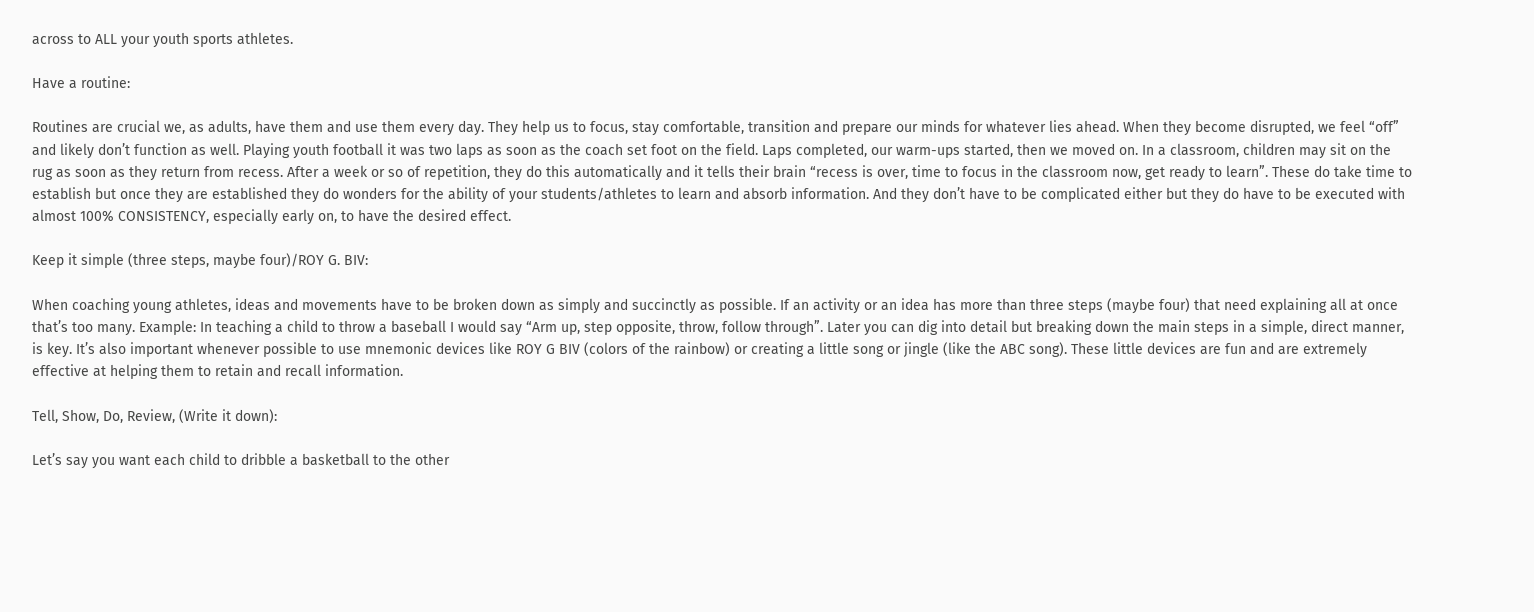across to ALL your youth sports athletes.

Have a routine:

Routines are crucial we, as adults, have them and use them every day. They help us to focus, stay comfortable, transition and prepare our minds for whatever lies ahead. When they become disrupted, we feel “off” and likely don’t function as well. Playing youth football it was two laps as soon as the coach set foot on the field. Laps completed, our warm-ups started, then we moved on. In a classroom, children may sit on the rug as soon as they return from recess. After a week or so of repetition, they do this automatically and it tells their brain “recess is over, time to focus in the classroom now, get ready to learn”. These do take time to establish but once they are established they do wonders for the ability of your students/athletes to learn and absorb information. And they don’t have to be complicated either but they do have to be executed with almost 100% CONSISTENCY, especially early on, to have the desired effect.

Keep it simple (three steps, maybe four)/ROY G. BIV:

When coaching young athletes, ideas and movements have to be broken down as simply and succinctly as possible. If an activity or an idea has more than three steps (maybe four) that need explaining all at once that’s too many. Example: In teaching a child to throw a baseball I would say “Arm up, step opposite, throw, follow through”. Later you can dig into detail but breaking down the main steps in a simple, direct manner, is key. It’s also important whenever possible to use mnemonic devices like ROY G BIV (colors of the rainbow) or creating a little song or jingle (like the ABC song). These little devices are fun and are extremely effective at helping them to retain and recall information.

Tell, Show, Do, Review, (Write it down):

Let’s say you want each child to dribble a basketball to the other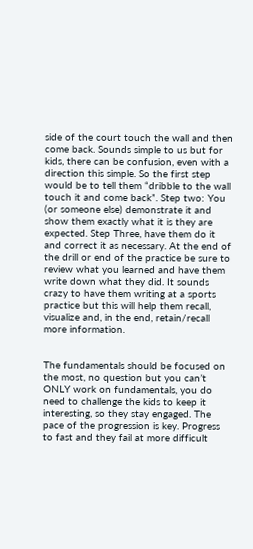side of the court touch the wall and then come back. Sounds simple to us but for kids, there can be confusion, even with a direction this simple. So the first step would be to tell them “dribble to the wall touch it and come back”. Step two: You (or someone else) demonstrate it and show them exactly what it is they are expected. Step Three, have them do it and correct it as necessary. At the end of the drill or end of the practice be sure to review what you learned and have them write down what they did. It sounds crazy to have them writing at a sports practice but this will help them recall, visualize and, in the end, retain/recall more information.


The fundamentals should be focused on the most, no question but you can’t ONLY work on fundamentals, you do need to challenge the kids to keep it interesting, so they stay engaged. The pace of the progression is key. Progress to fast and they fail at more difficult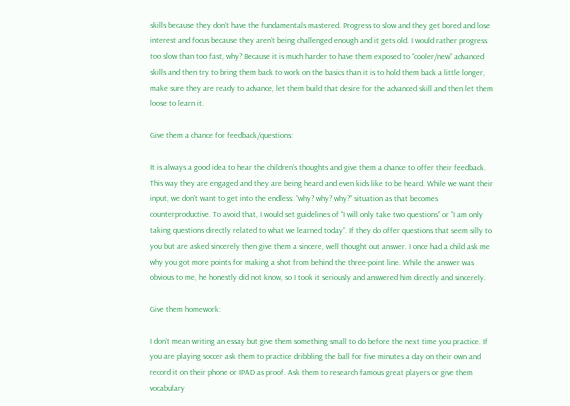skills because they don’t have the fundamentals mastered. Progress to slow and they get bored and lose interest and focus because they aren’t being challenged enough and it gets old. I would rather progress too slow than too fast, why? Because it is much harder to have them exposed to “cooler/new” advanced skills and then try to bring them back to work on the basics than it is to hold them back a little longer, make sure they are ready to advance, let them build that desire for the advanced skill and then let them loose to learn it.

Give them a chance for feedback/questions:

It is always a good idea to hear the children’s thoughts and give them a chance to offer their feedback. This way they are engaged and they are being heard and even kids like to be heard. While we want their input, we don’t want to get into the endless: “why? why? why?” situation as that becomes counterproductive. To avoid that, I would set guidelines of “I will only take two questions” or “I am only taking questions directly related to what we learned today”. If they do offer questions that seem silly to you but are asked sincerely then give them a sincere, well thought out answer. I once had a child ask me why you got more points for making a shot from behind the three-point line. While the answer was obvious to me, he honestly did not know, so I took it seriously and answered him directly and sincerely.

Give them homework:

I don’t mean writing an essay but give them something small to do before the next time you practice. If you are playing soccer ask them to practice dribbling the ball for five minutes a day on their own and record it on their phone or IPAD as proof. Ask them to research famous great players or give them vocabulary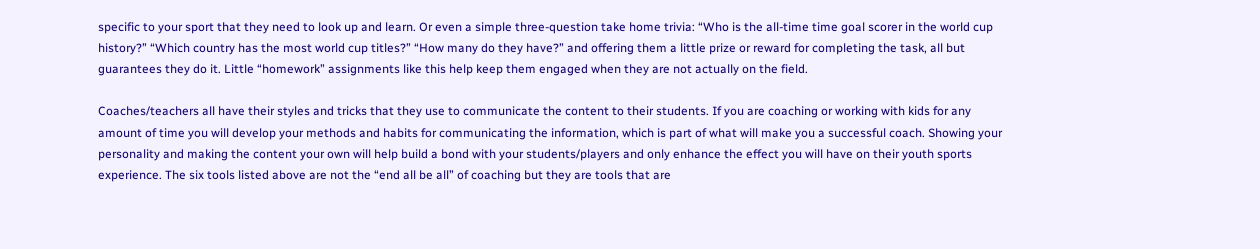specific to your sport that they need to look up and learn. Or even a simple three-question take home trivia: “Who is the all-time time goal scorer in the world cup history?” “Which country has the most world cup titles?” “How many do they have?” and offering them a little prize or reward for completing the task, all but guarantees they do it. Little “homework” assignments like this help keep them engaged when they are not actually on the field.

Coaches/teachers all have their styles and tricks that they use to communicate the content to their students. If you are coaching or working with kids for any amount of time you will develop your methods and habits for communicating the information, which is part of what will make you a successful coach. Showing your personality and making the content your own will help build a bond with your students/players and only enhance the effect you will have on their youth sports experience. The six tools listed above are not the “end all be all” of coaching but they are tools that are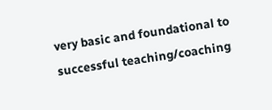very basic and foundational to successful teaching/coaching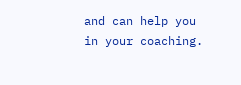and can help you in your coaching.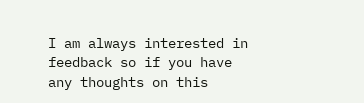I am always interested in feedback so if you have any thoughts on this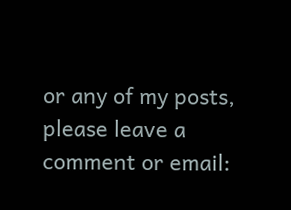or any of my posts, please leave a comment or email: